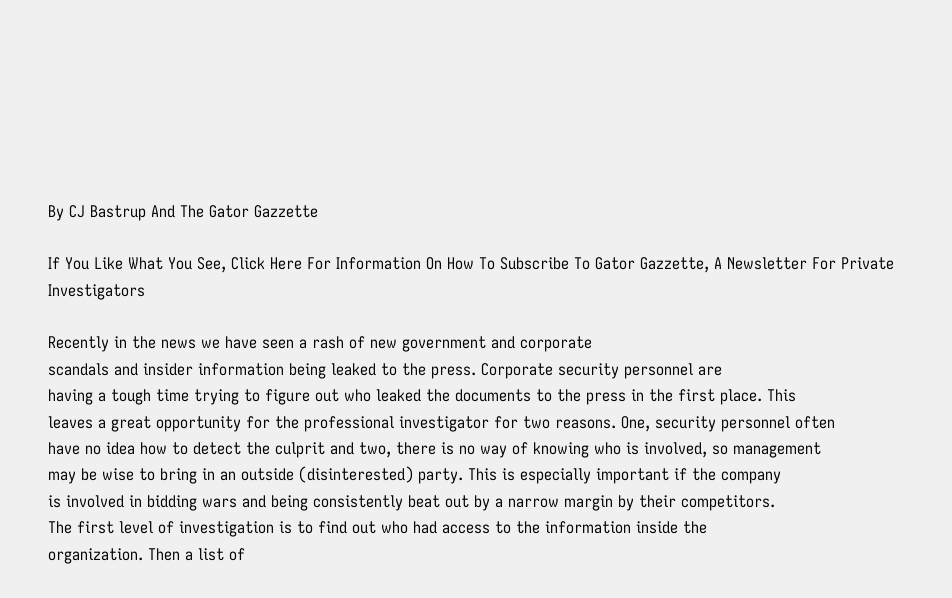By CJ Bastrup And The Gator Gazzette

If You Like What You See, Click Here For Information On How To Subscribe To Gator Gazzette, A Newsletter For Private Investigators

Recently in the news we have seen a rash of new government and corporate
scandals and insider information being leaked to the press. Corporate security personnel are
having a tough time trying to figure out who leaked the documents to the press in the first place. This
leaves a great opportunity for the professional investigator for two reasons. One, security personnel often
have no idea how to detect the culprit and two, there is no way of knowing who is involved, so management
may be wise to bring in an outside (disinterested) party. This is especially important if the company
is involved in bidding wars and being consistently beat out by a narrow margin by their competitors.
The first level of investigation is to find out who had access to the information inside the
organization. Then a list of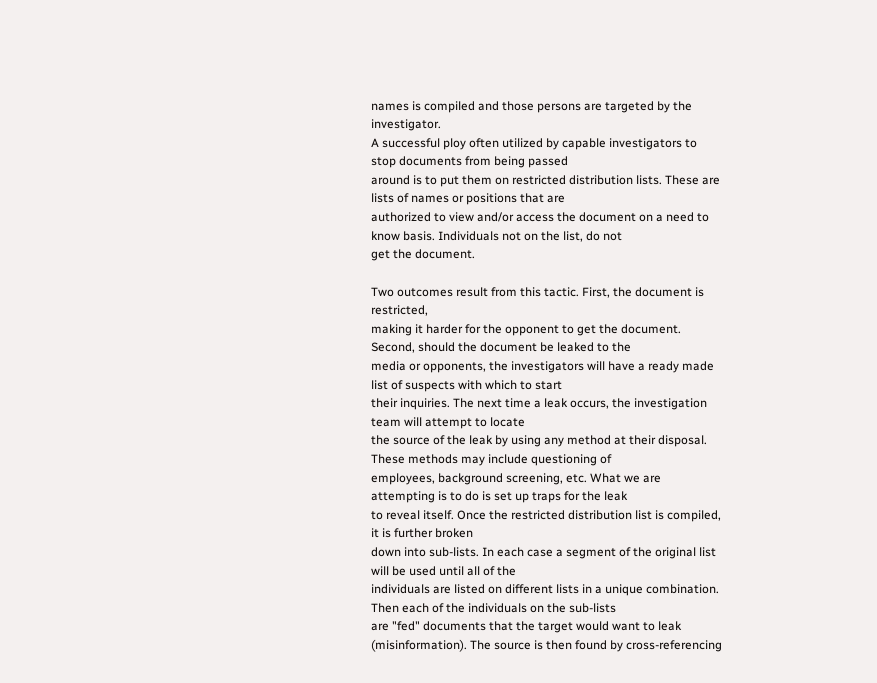names is compiled and those persons are targeted by the investigator.
A successful ploy often utilized by capable investigators to stop documents from being passed
around is to put them on restricted distribution lists. These are lists of names or positions that are
authorized to view and/or access the document on a need to know basis. Individuals not on the list, do not
get the document.

Two outcomes result from this tactic. First, the document is restricted,
making it harder for the opponent to get the document. Second, should the document be leaked to the
media or opponents, the investigators will have a ready made list of suspects with which to start
their inquiries. The next time a leak occurs, the investigation team will attempt to locate
the source of the leak by using any method at their disposal. These methods may include questioning of
employees, background screening, etc. What we are attempting is to do is set up traps for the leak
to reveal itself. Once the restricted distribution list is compiled, it is further broken
down into sub-lists. In each case a segment of the original list will be used until all of the
individuals are listed on different lists in a unique combination. Then each of the individuals on the sub-lists
are "fed" documents that the target would want to leak (misinformation). The source is then found by cross-referencing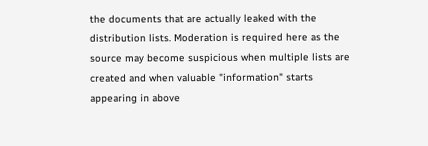the documents that are actually leaked with the distribution lists. Moderation is required here as the source may become suspicious when multiple lists are created and when valuable "information" starts appearing in above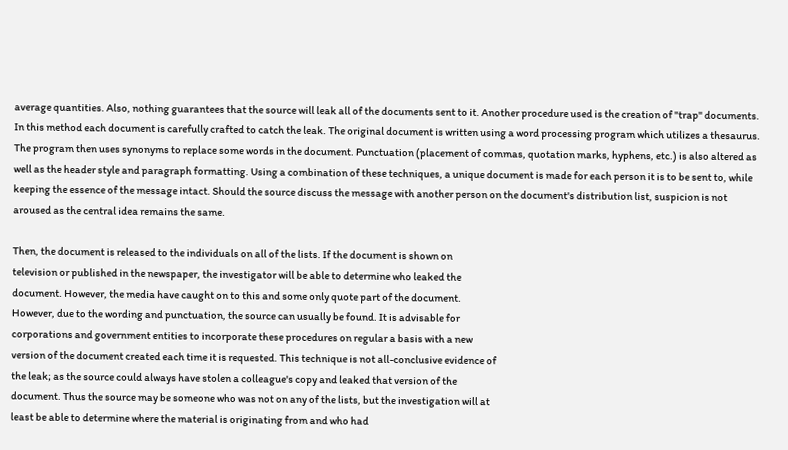average quantities. Also, nothing guarantees that the source will leak all of the documents sent to it. Another procedure used is the creation of "trap" documents. In this method each document is carefully crafted to catch the leak. The original document is written using a word processing program which utilizes a thesaurus. The program then uses synonyms to replace some words in the document. Punctuation (placement of commas, quotation marks, hyphens, etc.) is also altered as well as the header style and paragraph formatting. Using a combination of these techniques, a unique document is made for each person it is to be sent to, while keeping the essence of the message intact. Should the source discuss the message with another person on the document's distribution list, suspicion is not aroused as the central idea remains the same.

Then, the document is released to the individuals on all of the lists. If the document is shown on
television or published in the newspaper, the investigator will be able to determine who leaked the
document. However, the media have caught on to this and some only quote part of the document.
However, due to the wording and punctuation, the source can usually be found. It is advisable for
corporations and government entities to incorporate these procedures on regular a basis with a new
version of the document created each time it is requested. This technique is not all-conclusive evidence of
the leak; as the source could always have stolen a colleague's copy and leaked that version of the
document. Thus the source may be someone who was not on any of the lists, but the investigation will at
least be able to determine where the material is originating from and who had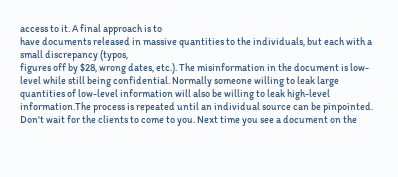access to it. A final approach is to
have documents released in massive quantities to the individuals, but each with a small discrepancy (typos,
figures off by $28, wrong dates, etc.). The misinformation in the document is low-level while still being confidential. Normally someone willing to leak large quantities of low-level information will also be willing to leak high-level information.The process is repeated until an individual source can be pinpointed. Don't wait for the clients to come to you. Next time you see a document on the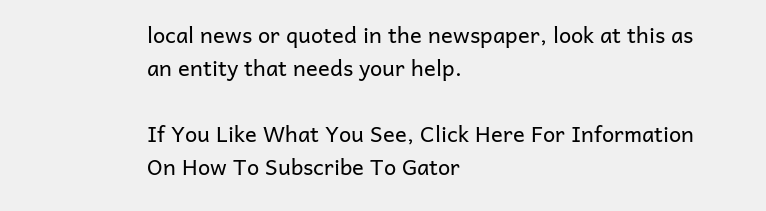local news or quoted in the newspaper, look at this as an entity that needs your help.

If You Like What You See, Click Here For Information On How To Subscribe To Gator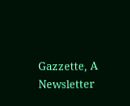Gazzette, A Newsletter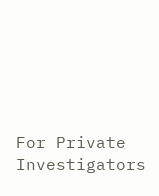For Private Investigators